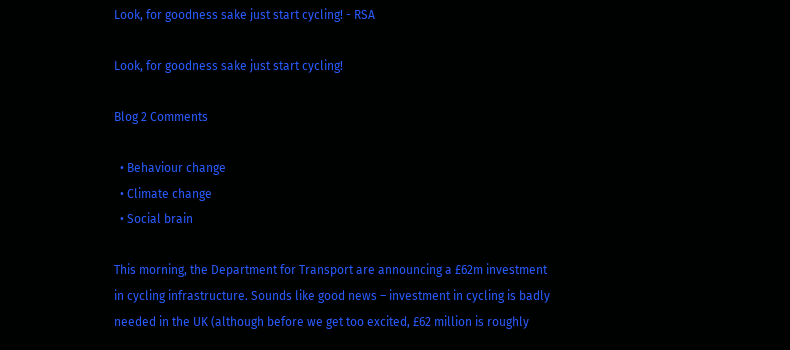Look, for goodness sake just start cycling! - RSA

Look, for goodness sake just start cycling!

Blog 2 Comments

  • Behaviour change
  • Climate change
  • Social brain

This morning, the Department for Transport are announcing a £62m investment in cycling infrastructure. Sounds like good news – investment in cycling is badly needed in the UK (although before we get too excited, £62 million is roughly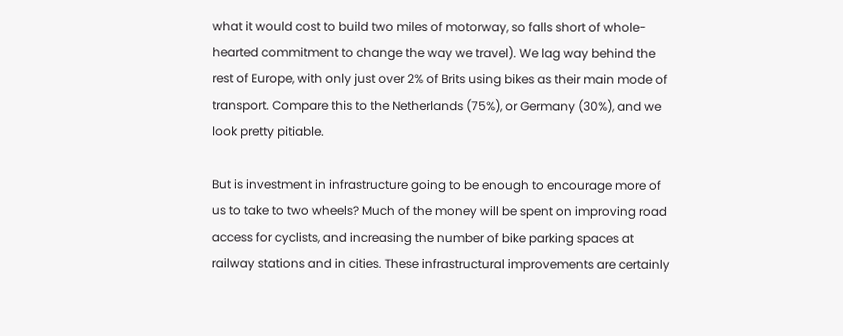what it would cost to build two miles of motorway, so falls short of whole-hearted commitment to change the way we travel). We lag way behind the rest of Europe, with only just over 2% of Brits using bikes as their main mode of transport. Compare this to the Netherlands (75%), or Germany (30%), and we look pretty pitiable.

But is investment in infrastructure going to be enough to encourage more of us to take to two wheels? Much of the money will be spent on improving road access for cyclists, and increasing the number of bike parking spaces at railway stations and in cities. These infrastructural improvements are certainly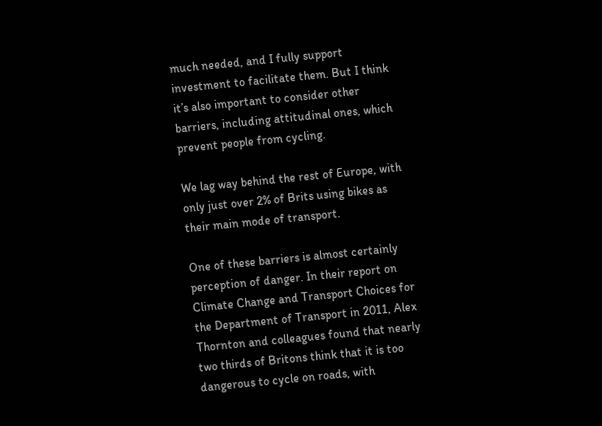much needed, and I fully support investment to facilitate them. But I think it’s also important to consider other barriers, including attitudinal ones, which prevent people from cycling.

We lag way behind the rest of Europe, with only just over 2% of Brits using bikes as their main mode of transport.

One of these barriers is almost certainly perception of danger. In their report on Climate Change and Transport Choices for the Department of Transport in 2011, Alex Thornton and colleagues found that nearly two thirds of Britons think that it is too dangerous to cycle on roads, with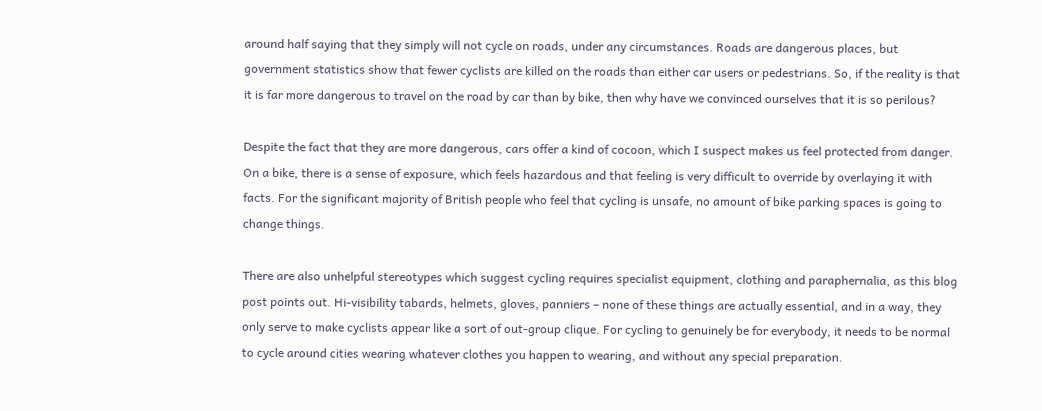around half saying that they simply will not cycle on roads, under any circumstances. Roads are dangerous places, but government statistics show that fewer cyclists are killed on the roads than either car users or pedestrians. So, if the reality is that it is far more dangerous to travel on the road by car than by bike, then why have we convinced ourselves that it is so perilous?

Despite the fact that they are more dangerous, cars offer a kind of cocoon, which I suspect makes us feel protected from danger. On a bike, there is a sense of exposure, which feels hazardous and that feeling is very difficult to override by overlaying it with facts. For the significant majority of British people who feel that cycling is unsafe, no amount of bike parking spaces is going to change things.

There are also unhelpful stereotypes which suggest cycling requires specialist equipment, clothing and paraphernalia, as this blog post points out. Hi-visibility tabards, helmets, gloves, panniers – none of these things are actually essential, and in a way, they only serve to make cyclists appear like a sort of out-group clique. For cycling to genuinely be for everybody, it needs to be normal to cycle around cities wearing whatever clothes you happen to wearing, and without any special preparation.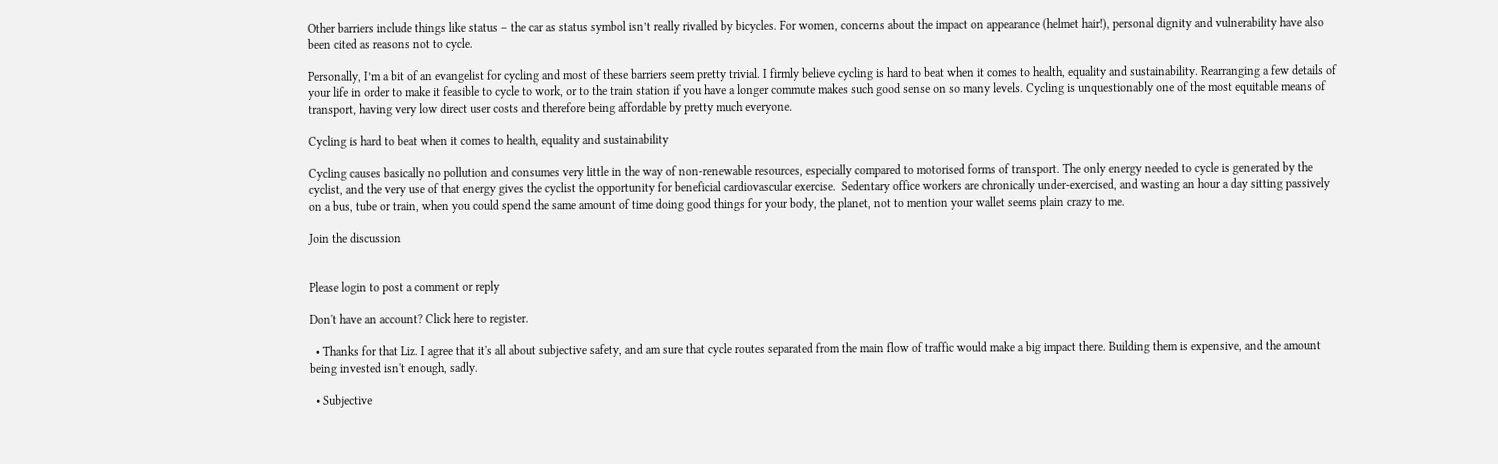Other barriers include things like status – the car as status symbol isn’t really rivalled by bicycles. For women, concerns about the impact on appearance (helmet hair!), personal dignity and vulnerability have also been cited as reasons not to cycle.

Personally, I’m a bit of an evangelist for cycling and most of these barriers seem pretty trivial. I firmly believe cycling is hard to beat when it comes to health, equality and sustainability. Rearranging a few details of your life in order to make it feasible to cycle to work, or to the train station if you have a longer commute makes such good sense on so many levels. Cycling is unquestionably one of the most equitable means of transport, having very low direct user costs and therefore being affordable by pretty much everyone.

Cycling is hard to beat when it comes to health, equality and sustainability

Cycling causes basically no pollution and consumes very little in the way of non-renewable resources, especially compared to motorised forms of transport. The only energy needed to cycle is generated by the cyclist, and the very use of that energy gives the cyclist the opportunity for beneficial cardiovascular exercise.  Sedentary office workers are chronically under-exercised, and wasting an hour a day sitting passively on a bus, tube or train, when you could spend the same amount of time doing good things for your body, the planet, not to mention your wallet seems plain crazy to me.

Join the discussion


Please login to post a comment or reply

Don't have an account? Click here to register.

  • Thanks for that Liz. I agree that it's all about subjective safety, and am sure that cycle routes separated from the main flow of traffic would make a big impact there. Building them is expensive, and the amount being invested isn't enough, sadly.

  • Subjective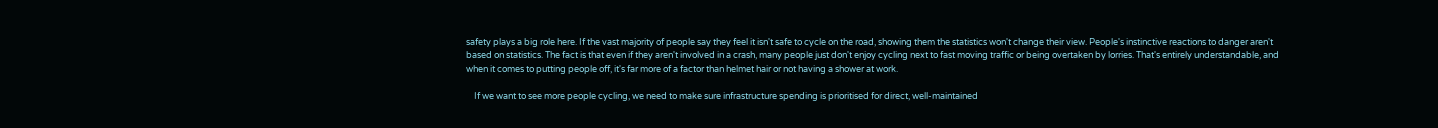safety plays a big role here. If the vast majority of people say they feel it isn't safe to cycle on the road, showing them the statistics won't change their view. People's instinctive reactions to danger aren't based on statistics. The fact is that even if they aren't involved in a crash, many people just don't enjoy cycling next to fast moving traffic or being overtaken by lorries. That's entirely understandable, and when it comes to putting people off, it's far more of a factor than helmet hair or not having a shower at work.

    If we want to see more people cycling, we need to make sure infrastructure spending is prioritised for direct, well-maintained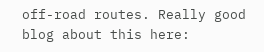off-road routes. Really good blog about this here: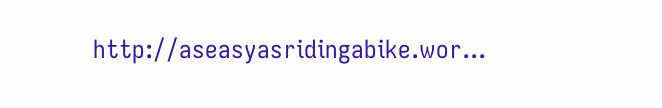http://aseasyasridingabike.wor...